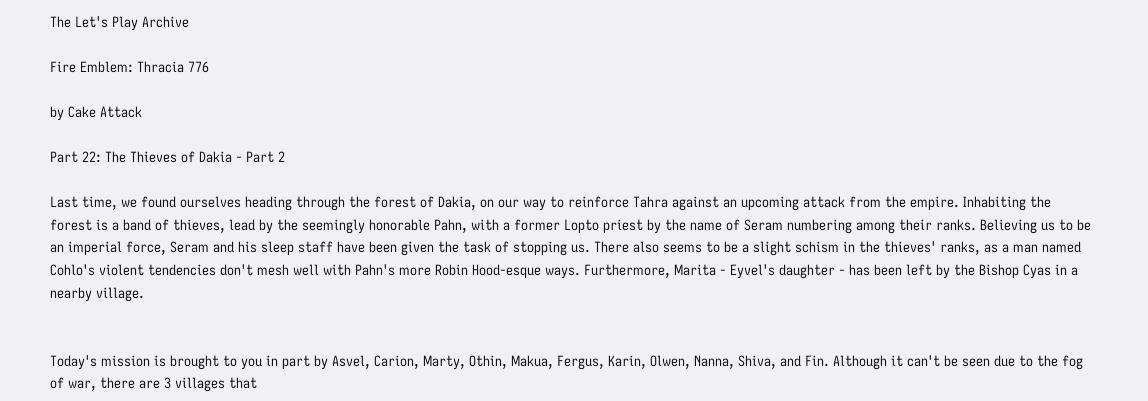The Let's Play Archive

Fire Emblem: Thracia 776

by Cake Attack

Part 22: The Thieves of Dakia - Part 2

Last time, we found ourselves heading through the forest of Dakia, on our way to reinforce Tahra against an upcoming attack from the empire. Inhabiting the forest is a band of thieves, lead by the seemingly honorable Pahn, with a former Lopto priest by the name of Seram numbering among their ranks. Believing us to be an imperial force, Seram and his sleep staff have been given the task of stopping us. There also seems to be a slight schism in the thieves' ranks, as a man named Cohlo's violent tendencies don't mesh well with Pahn's more Robin Hood-esque ways. Furthermore, Marita - Eyvel's daughter - has been left by the Bishop Cyas in a nearby village.


Today's mission is brought to you in part by Asvel, Carion, Marty, Othin, Makua, Fergus, Karin, Olwen, Nanna, Shiva, and Fin. Although it can't be seen due to the fog of war, there are 3 villages that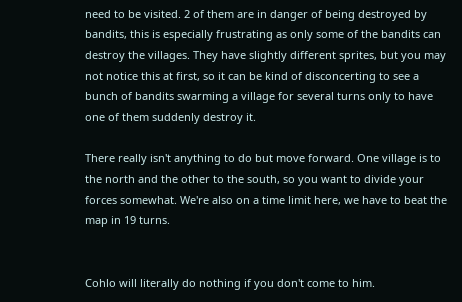need to be visited. 2 of them are in danger of being destroyed by bandits, this is especially frustrating as only some of the bandits can destroy the villages. They have slightly different sprites, but you may not notice this at first, so it can be kind of disconcerting to see a bunch of bandits swarming a village for several turns only to have one of them suddenly destroy it.

There really isn't anything to do but move forward. One village is to the north and the other to the south, so you want to divide your forces somewhat. We're also on a time limit here, we have to beat the map in 19 turns.


Cohlo will literally do nothing if you don't come to him.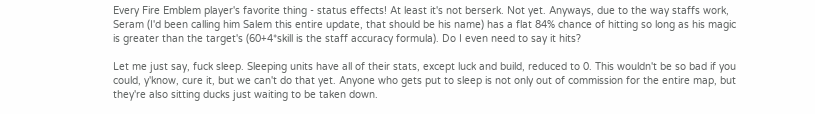Every Fire Emblem player's favorite thing - status effects! At least it's not berserk. Not yet. Anyways, due to the way staffs work, Seram (I'd been calling him Salem this entire update, that should be his name) has a flat 84% chance of hitting so long as his magic is greater than the target's (60+4*skill is the staff accuracy formula). Do I even need to say it hits?

Let me just say, fuck sleep. Sleeping units have all of their stats, except luck and build, reduced to 0. This wouldn't be so bad if you could, y'know, cure it, but we can't do that yet. Anyone who gets put to sleep is not only out of commission for the entire map, but they're also sitting ducks just waiting to be taken down.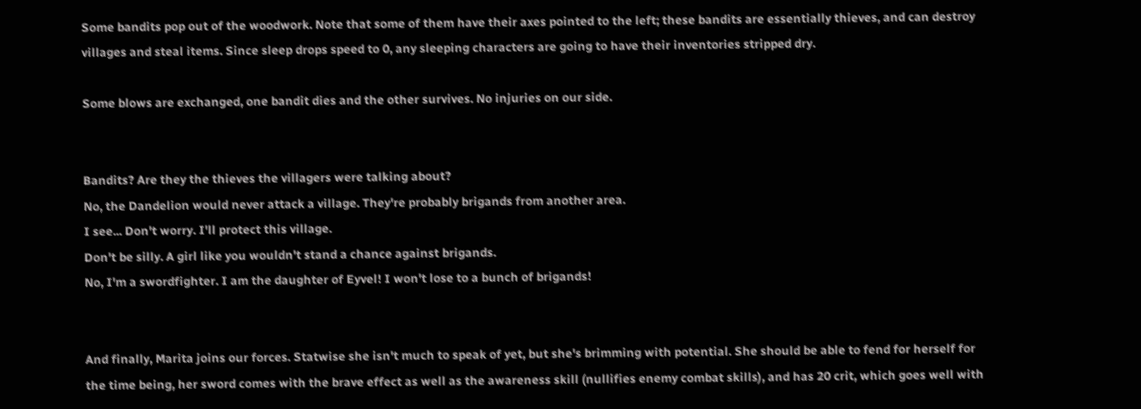Some bandits pop out of the woodwork. Note that some of them have their axes pointed to the left; these bandits are essentially thieves, and can destroy villages and steal items. Since sleep drops speed to 0, any sleeping characters are going to have their inventories stripped dry.

Some blows are exchanged, one bandit dies and the other survives. No injuries on our side.


Bandits? Are they the thieves the villagers were talking about?
No, the Dandelion would never attack a village. They're probably brigands from another area.
I see... Don't worry. I'll protect this village.
Don't be silly. A girl like you wouldn't stand a chance against brigands.
No, I'm a swordfighter. I am the daughter of Eyvel! I won't lose to a bunch of brigands!


And finally, Marita joins our forces. Statwise she isn't much to speak of yet, but she's brimming with potential. She should be able to fend for herself for the time being, her sword comes with the brave effect as well as the awareness skill (nullifies enemy combat skills), and has 20 crit, which goes well with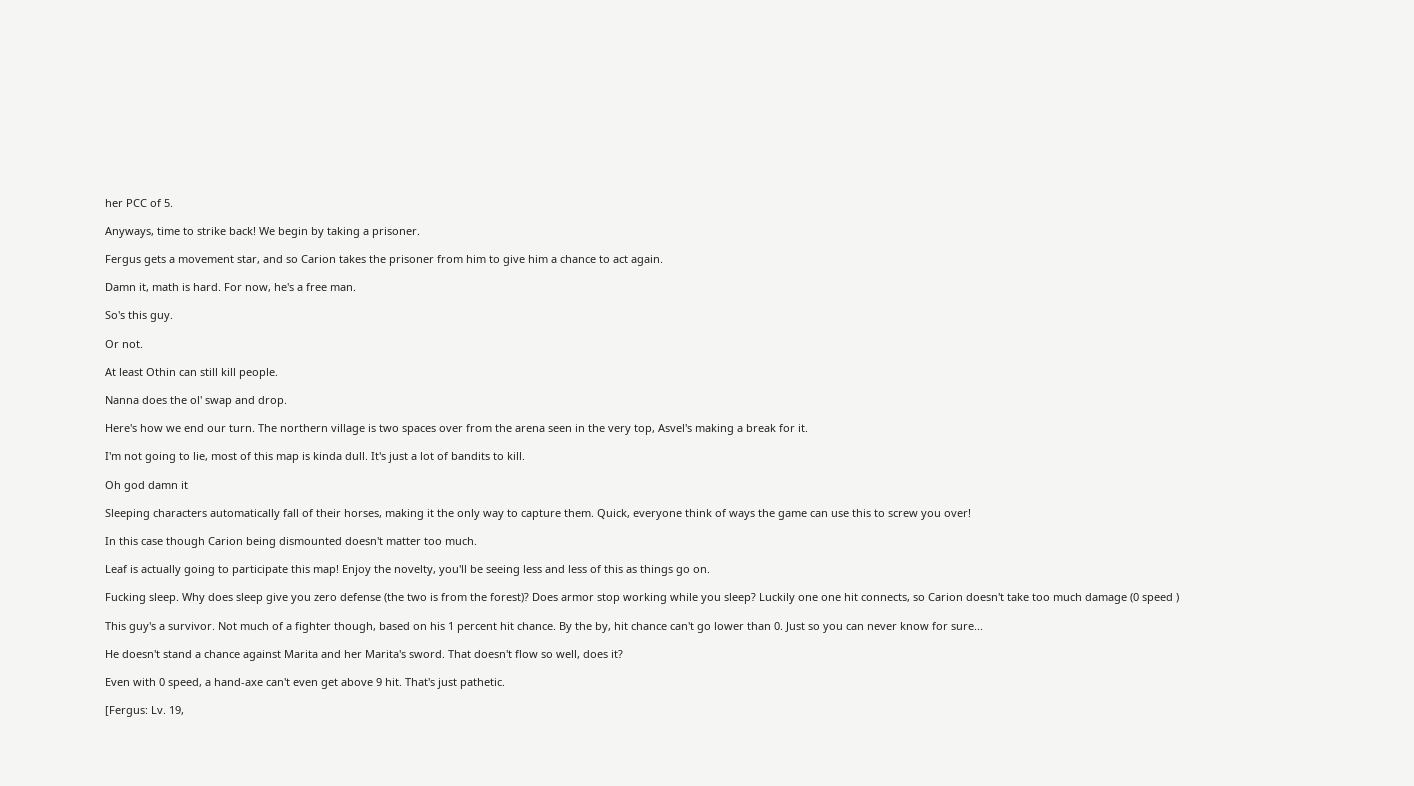her PCC of 5.

Anyways, time to strike back! We begin by taking a prisoner.

Fergus gets a movement star, and so Carion takes the prisoner from him to give him a chance to act again.

Damn it, math is hard. For now, he's a free man.

So's this guy.

Or not.

At least Othin can still kill people.

Nanna does the ol' swap and drop.

Here's how we end our turn. The northern village is two spaces over from the arena seen in the very top, Asvel's making a break for it.

I'm not going to lie, most of this map is kinda dull. It's just a lot of bandits to kill.

Oh god damn it

Sleeping characters automatically fall of their horses, making it the only way to capture them. Quick, everyone think of ways the game can use this to screw you over!

In this case though Carion being dismounted doesn't matter too much.

Leaf is actually going to participate this map! Enjoy the novelty, you'll be seeing less and less of this as things go on.

Fucking sleep. Why does sleep give you zero defense (the two is from the forest)? Does armor stop working while you sleep? Luckily one one hit connects, so Carion doesn't take too much damage (0 speed )

This guy's a survivor. Not much of a fighter though, based on his 1 percent hit chance. By the by, hit chance can't go lower than 0. Just so you can never know for sure...

He doesn't stand a chance against Marita and her Marita's sword. That doesn't flow so well, does it?

Even with 0 speed, a hand-axe can't even get above 9 hit. That's just pathetic.

[Fergus: Lv. 19,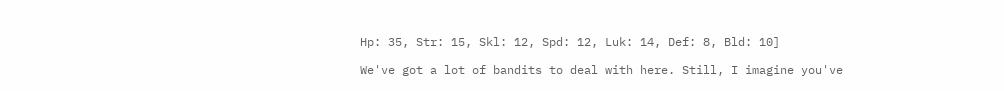Hp: 35, Str: 15, Skl: 12, Spd: 12, Luk: 14, Def: 8, Bld: 10]

We've got a lot of bandits to deal with here. Still, I imagine you've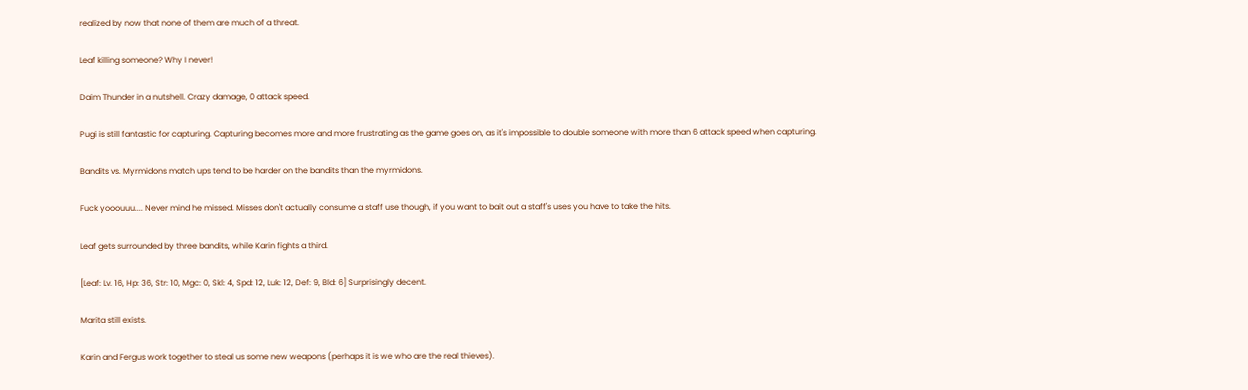realized by now that none of them are much of a threat.

Leaf killing someone? Why I never!

Daim Thunder in a nutshell. Crazy damage, 0 attack speed.

Pugi is still fantastic for capturing. Capturing becomes more and more frustrating as the game goes on, as it's impossible to double someone with more than 6 attack speed when capturing.

Bandits vs. Myrmidons match ups tend to be harder on the bandits than the myrmidons.

Fuck yooouuu.... Never mind he missed. Misses don't actually consume a staff use though, if you want to bait out a staff's uses you have to take the hits.

Leaf gets surrounded by three bandits, while Karin fights a third.

[Leaf: Lv. 16, Hp: 36, Str: 10, Mgc: 0, Skl: 4, Spd: 12, Luk: 12, Def: 9, Bld: 6] Surprisingly decent.

Marita still exists.

Karin and Fergus work together to steal us some new weapons (perhaps it is we who are the real thieves).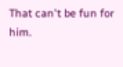That can't be fun for him.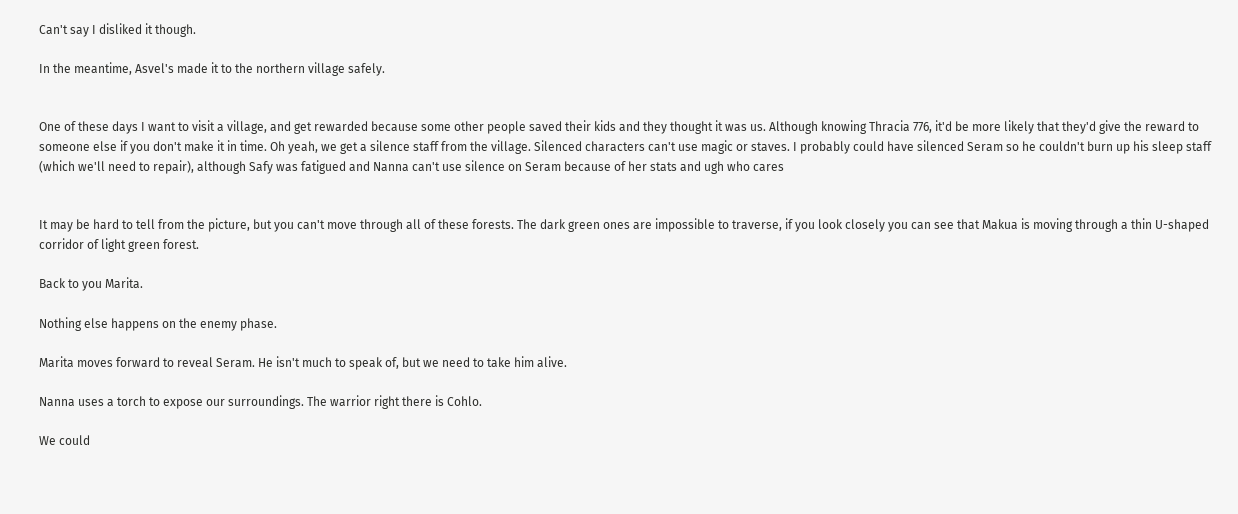Can't say I disliked it though.

In the meantime, Asvel's made it to the northern village safely.


One of these days I want to visit a village, and get rewarded because some other people saved their kids and they thought it was us. Although knowing Thracia 776, it'd be more likely that they'd give the reward to someone else if you don't make it in time. Oh yeah, we get a silence staff from the village. Silenced characters can't use magic or staves. I probably could have silenced Seram so he couldn't burn up his sleep staff (which we'll need to repair), although Safy was fatigued and Nanna can't use silence on Seram because of her stats and ugh who cares


It may be hard to tell from the picture, but you can't move through all of these forests. The dark green ones are impossible to traverse, if you look closely you can see that Makua is moving through a thin U-shaped corridor of light green forest.

Back to you Marita.

Nothing else happens on the enemy phase.

Marita moves forward to reveal Seram. He isn't much to speak of, but we need to take him alive.

Nanna uses a torch to expose our surroundings. The warrior right there is Cohlo.

We could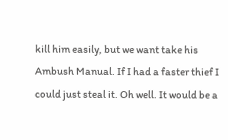kill him easily, but we want take his Ambush Manual. If I had a faster thief I could just steal it. Oh well. It would be a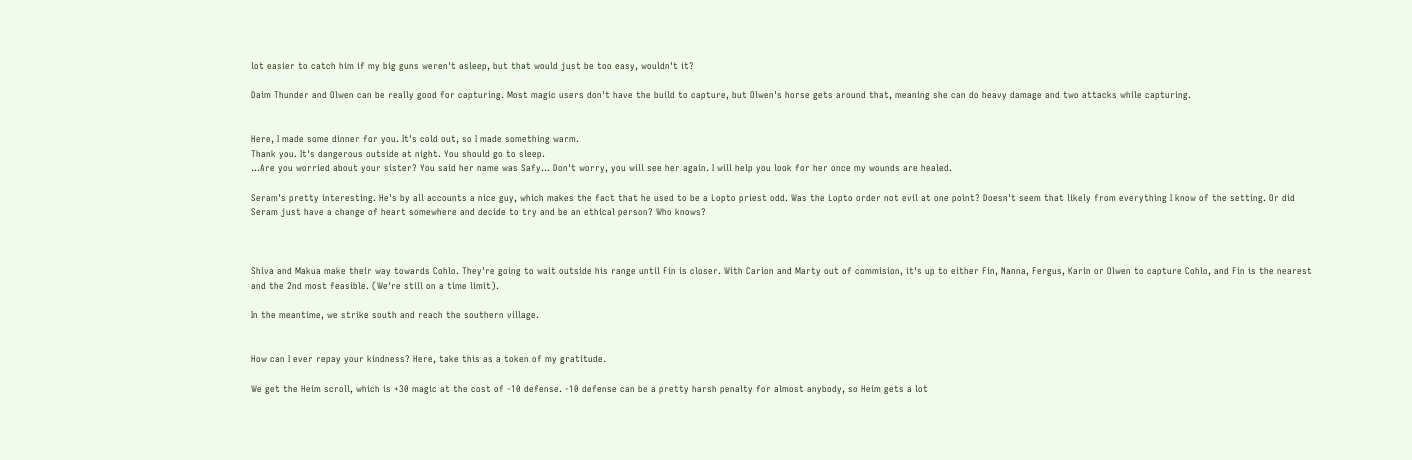lot easier to catch him if my big guns weren't asleep, but that would just be too easy, wouldn't it?

Daim Thunder and Olwen can be really good for capturing. Most magic users don't have the build to capture, but Olwen's horse gets around that, meaning she can do heavy damage and two attacks while capturing.


Here, I made some dinner for you. It's cold out, so I made something warm.
Thank you. It's dangerous outside at night. You should go to sleep.
...Are you worried about your sister? You said her name was Safy... Don't worry, you will see her again. I will help you look for her once my wounds are healed.

Seram's pretty interesting. He's by all accounts a nice guy, which makes the fact that he used to be a Lopto priest odd. Was the Lopto order not evil at one point? Doesn't seem that likely from everything I know of the setting. Or did Seram just have a change of heart somewhere and decide to try and be an ethical person? Who knows?



Shiva and Makua make their way towards Cohlo. They're going to wait outside his range until Fin is closer. With Carion and Marty out of commision, it's up to either Fin, Nanna, Fergus, Karin or Olwen to capture Cohlo, and Fin is the nearest and the 2nd most feasible. (We're still on a time limit).

In the meantime, we strike south and reach the southern village.


How can I ever repay your kindness? Here, take this as a token of my gratitude.

We get the Heim scroll, which is +30 magic at the cost of -10 defense. -10 defense can be a pretty harsh penalty for almost anybody, so Heim gets a lot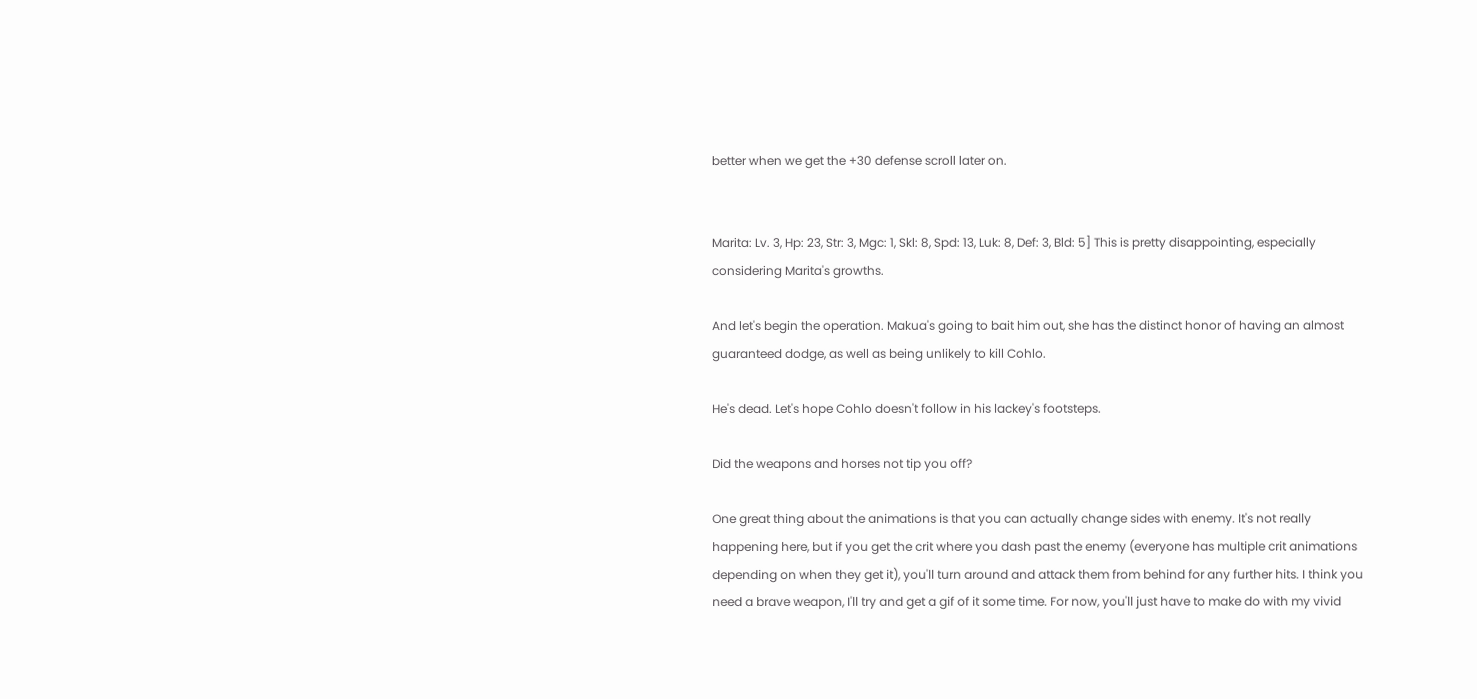better when we get the +30 defense scroll later on.


Marita: Lv. 3, Hp: 23, Str: 3, Mgc: 1, Skl: 8, Spd: 13, Luk: 8, Def: 3, Bld: 5] This is pretty disappointing, especially considering Marita's growths.

And let's begin the operation. Makua's going to bait him out, she has the distinct honor of having an almost guaranteed dodge, as well as being unlikely to kill Cohlo.

He's dead. Let's hope Cohlo doesn't follow in his lackey's footsteps.

Did the weapons and horses not tip you off?

One great thing about the animations is that you can actually change sides with enemy. It's not really happening here, but if you get the crit where you dash past the enemy (everyone has multiple crit animations depending on when they get it), you'll turn around and attack them from behind for any further hits. I think you need a brave weapon, I'll try and get a gif of it some time. For now, you'll just have to make do with my vivid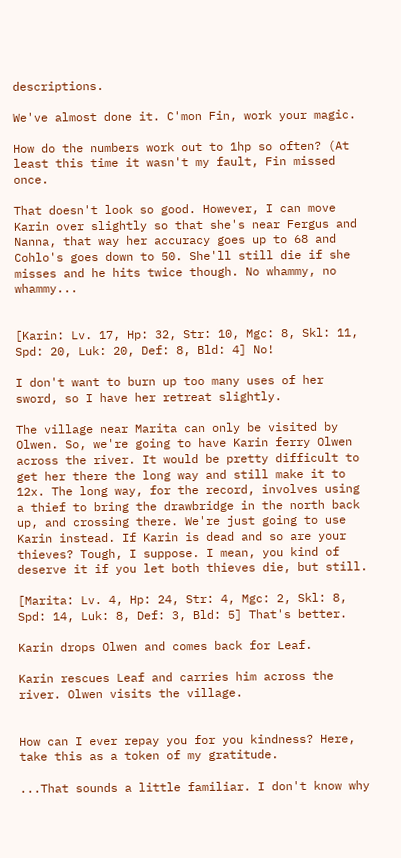descriptions.

We've almost done it. C'mon Fin, work your magic.

How do the numbers work out to 1hp so often? (At least this time it wasn't my fault, Fin missed once.

That doesn't look so good. However, I can move Karin over slightly so that she's near Fergus and Nanna, that way her accuracy goes up to 68 and Cohlo's goes down to 50. She'll still die if she misses and he hits twice though. No whammy, no whammy...


[Karin: Lv. 17, Hp: 32, Str: 10, Mgc: 8, Skl: 11, Spd: 20, Luk: 20, Def: 8, Bld: 4] No!

I don't want to burn up too many uses of her sword, so I have her retreat slightly.

The village near Marita can only be visited by Olwen. So, we're going to have Karin ferry Olwen across the river. It would be pretty difficult to get her there the long way and still make it to 12x. The long way, for the record, involves using a thief to bring the drawbridge in the north back up, and crossing there. We're just going to use Karin instead. If Karin is dead and so are your thieves? Tough, I suppose. I mean, you kind of deserve it if you let both thieves die, but still.

[Marita: Lv. 4, Hp: 24, Str: 4, Mgc: 2, Skl: 8, Spd: 14, Luk: 8, Def: 3, Bld: 5] That's better.

Karin drops Olwen and comes back for Leaf.

Karin rescues Leaf and carries him across the river. Olwen visits the village.


How can I ever repay you for you kindness? Here, take this as a token of my gratitude.

...That sounds a little familiar. I don't know why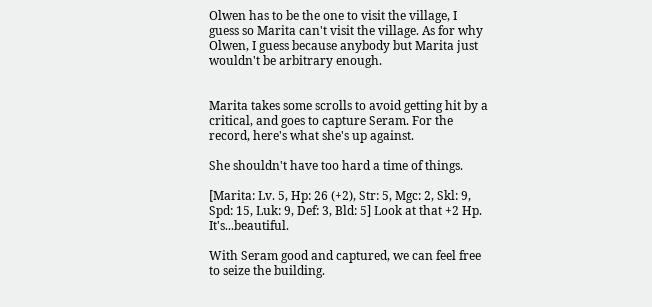Olwen has to be the one to visit the village, I guess so Marita can't visit the village. As for why Olwen, I guess because anybody but Marita just wouldn't be arbitrary enough.


Marita takes some scrolls to avoid getting hit by a critical, and goes to capture Seram. For the record, here's what she's up against.

She shouldn't have too hard a time of things.

[Marita: Lv. 5, Hp: 26 (+2), Str: 5, Mgc: 2, Skl: 9, Spd: 15, Luk: 9, Def: 3, Bld: 5] Look at that +2 Hp. It's...beautiful.

With Seram good and captured, we can feel free to seize the building.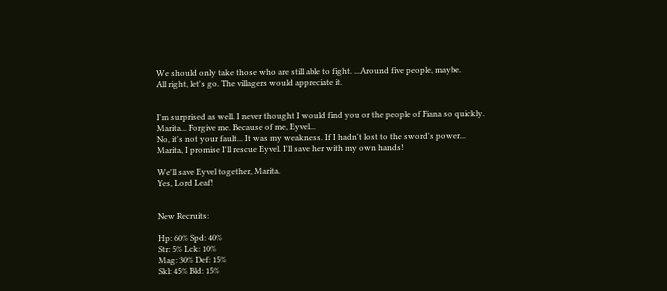We should only take those who are still able to fight. ...Around five people, maybe.
All right, let's go. The villagers would appreciate it.


I'm surprised as well. I never thought I would find you or the people of Fiana so quickly.
Marita... Forgive me. Because of me, Eyvel...
No, it's not your fault... It was my weakness. If I hadn't lost to the sword's power...
Marita, I promise I'll rescue Eyvel. I'll save her with my own hands!

We'll save Eyvel together, Marita.
Yes, Lord Leaf!


New Recruits:

Hp: 60% Spd: 40%
Str: 5% Lck: 10%
Mag: 30% Def: 15%
Skl: 45% Bld: 15%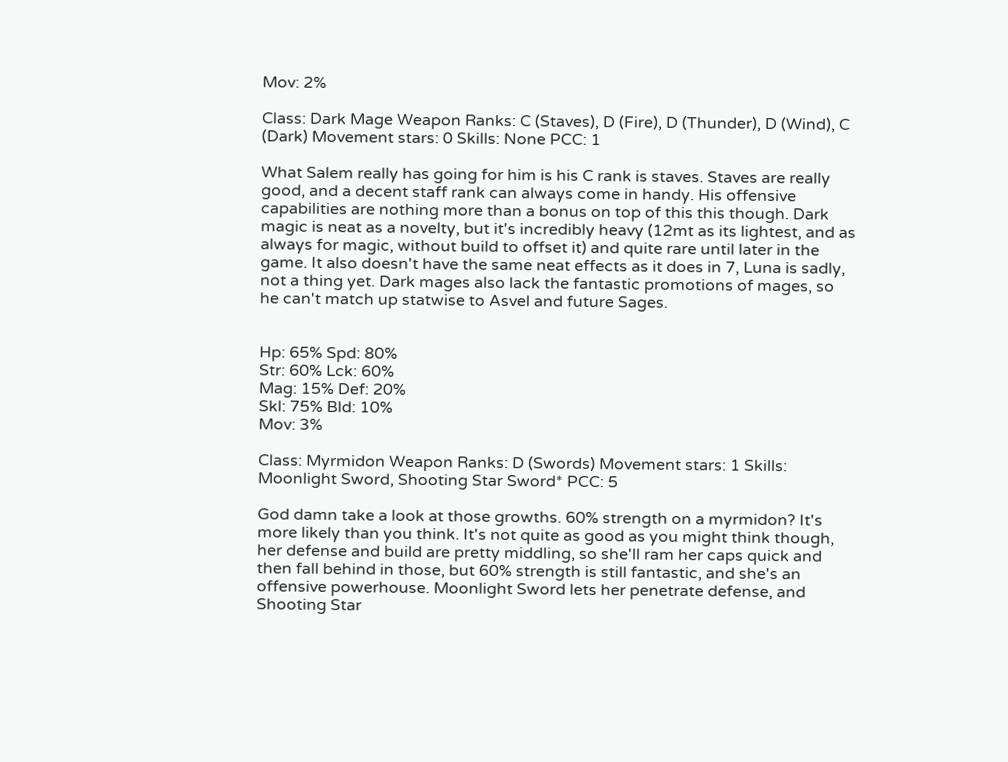Mov: 2%

Class: Dark Mage Weapon Ranks: C (Staves), D (Fire), D (Thunder), D (Wind), C (Dark) Movement stars: 0 Skills: None PCC: 1

What Salem really has going for him is his C rank is staves. Staves are really good, and a decent staff rank can always come in handy. His offensive capabilities are nothing more than a bonus on top of this this though. Dark magic is neat as a novelty, but it's incredibly heavy (12mt as its lightest, and as always for magic, without build to offset it) and quite rare until later in the game. It also doesn't have the same neat effects as it does in 7, Luna is sadly, not a thing yet. Dark mages also lack the fantastic promotions of mages, so he can't match up statwise to Asvel and future Sages.


Hp: 65% Spd: 80%
Str: 60% Lck: 60%
Mag: 15% Def: 20%
Skl: 75% Bld: 10%
Mov: 3%

Class: Myrmidon Weapon Ranks: D (Swords) Movement stars: 1 Skills: Moonlight Sword, Shooting Star Sword* PCC: 5

God damn take a look at those growths. 60% strength on a myrmidon? It's more likely than you think. It's not quite as good as you might think though, her defense and build are pretty middling, so she'll ram her caps quick and then fall behind in those, but 60% strength is still fantastic, and she's an offensive powerhouse. Moonlight Sword lets her penetrate defense, and Shooting Star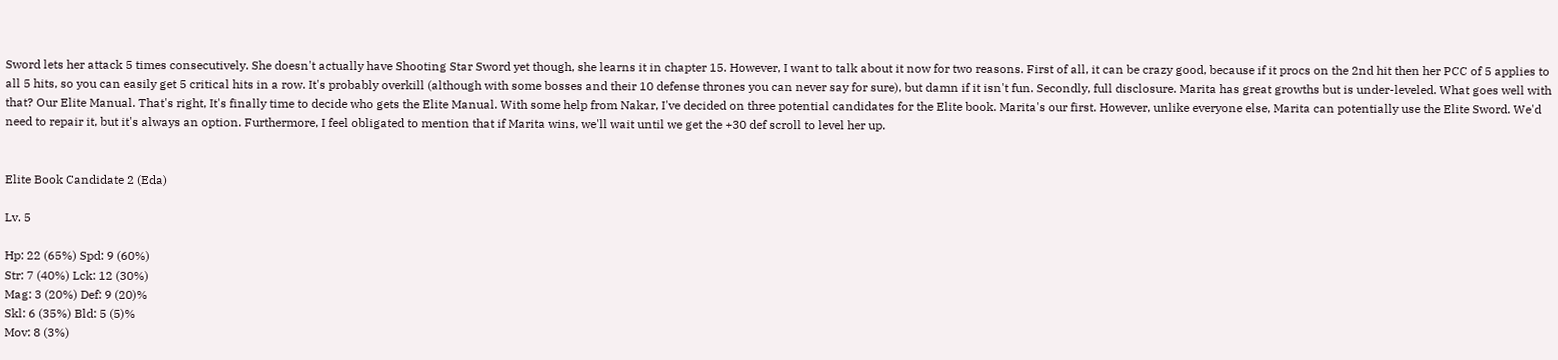Sword lets her attack 5 times consecutively. She doesn't actually have Shooting Star Sword yet though, she learns it in chapter 15. However, I want to talk about it now for two reasons. First of all, it can be crazy good, because if it procs on the 2nd hit then her PCC of 5 applies to all 5 hits, so you can easily get 5 critical hits in a row. It's probably overkill (although with some bosses and their 10 defense thrones you can never say for sure), but damn if it isn't fun. Secondly, full disclosure. Marita has great growths but is under-leveled. What goes well with that? Our Elite Manual. That's right, It's finally time to decide who gets the Elite Manual. With some help from Nakar, I've decided on three potential candidates for the Elite book. Marita's our first. However, unlike everyone else, Marita can potentially use the Elite Sword. We'd need to repair it, but it's always an option. Furthermore, I feel obligated to mention that if Marita wins, we'll wait until we get the +30 def scroll to level her up.


Elite Book Candidate 2 (Eda)

Lv. 5

Hp: 22 (65%) Spd: 9 (60%)
Str: 7 (40%) Lck: 12 (30%)
Mag: 3 (20%) Def: 9 (20)%
Skl: 6 (35%) Bld: 5 (5)%
Mov: 8 (3%)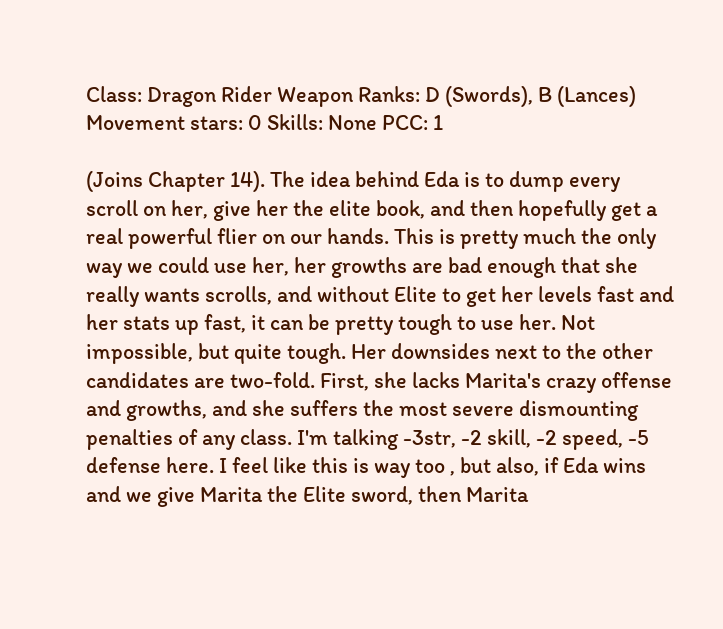Class: Dragon Rider Weapon Ranks: D (Swords), B (Lances) Movement stars: 0 Skills: None PCC: 1

(Joins Chapter 14). The idea behind Eda is to dump every scroll on her, give her the elite book, and then hopefully get a real powerful flier on our hands. This is pretty much the only way we could use her, her growths are bad enough that she really wants scrolls, and without Elite to get her levels fast and her stats up fast, it can be pretty tough to use her. Not impossible, but quite tough. Her downsides next to the other candidates are two-fold. First, she lacks Marita's crazy offense and growths, and she suffers the most severe dismounting penalties of any class. I'm talking -3str, -2 skill, -2 speed, -5 defense here. I feel like this is way too , but also, if Eda wins and we give Marita the Elite sword, then Marita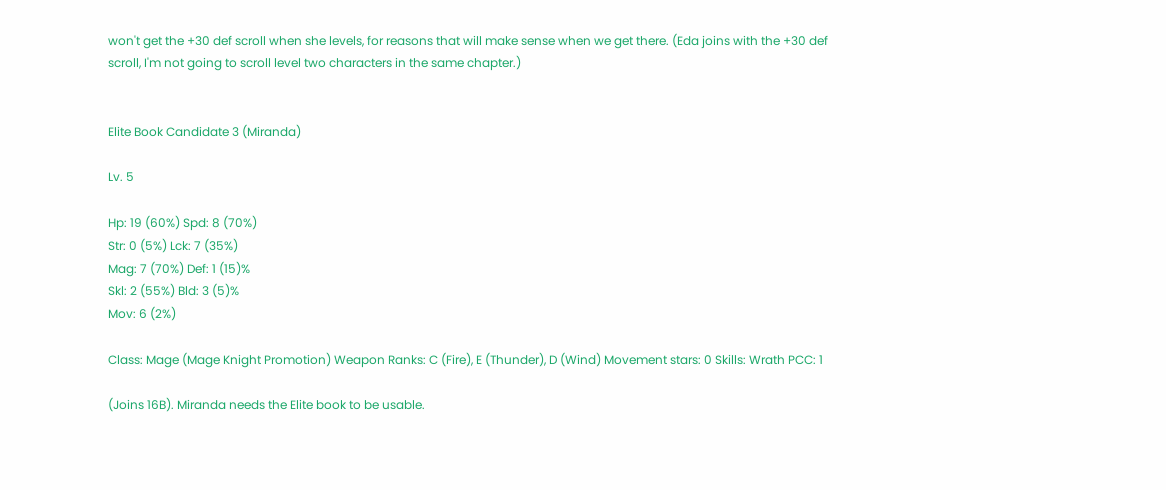won't get the +30 def scroll when she levels, for reasons that will make sense when we get there. (Eda joins with the +30 def scroll, I'm not going to scroll level two characters in the same chapter.)


Elite Book Candidate 3 (Miranda)

Lv. 5

Hp: 19 (60%) Spd: 8 (70%)
Str: 0 (5%) Lck: 7 (35%)
Mag: 7 (70%) Def: 1 (15)%
Skl: 2 (55%) Bld: 3 (5)%
Mov: 6 (2%)

Class: Mage (Mage Knight Promotion) Weapon Ranks: C (Fire), E (Thunder), D (Wind) Movement stars: 0 Skills: Wrath PCC: 1

(Joins 16B). Miranda needs the Elite book to be usable.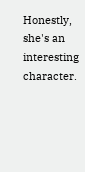Honestly, she's an interesting character.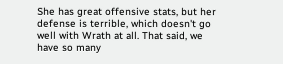She has great offensive stats, but her defense is terrible, which doesn't go well with Wrath at all. That said, we have so many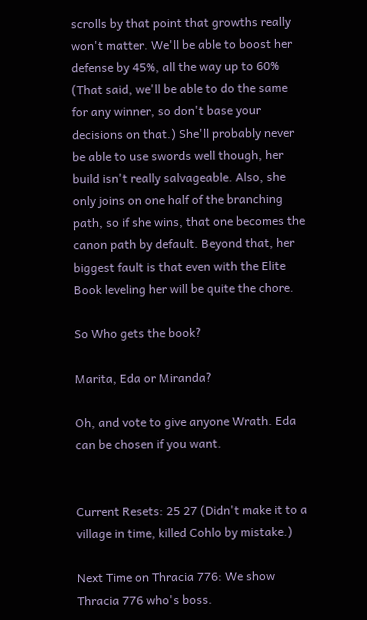scrolls by that point that growths really won't matter. We'll be able to boost her defense by 45%, all the way up to 60% (That said, we'll be able to do the same for any winner, so don't base your decisions on that.) She'll probably never be able to use swords well though, her build isn't really salvageable. Also, she only joins on one half of the branching path, so if she wins, that one becomes the canon path by default. Beyond that, her biggest fault is that even with the Elite Book leveling her will be quite the chore.

So Who gets the book?

Marita, Eda or Miranda?

Oh, and vote to give anyone Wrath. Eda can be chosen if you want.


Current Resets: 25 27 (Didn't make it to a village in time, killed Cohlo by mistake.)

Next Time on Thracia 776: We show Thracia 776 who's boss.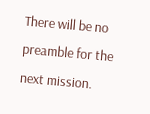There will be no preamble for the next mission.